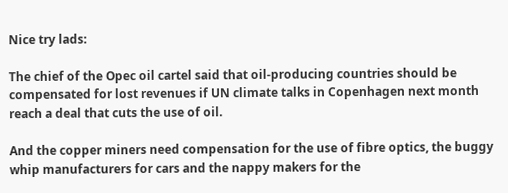Nice try lads:

The chief of the Opec oil cartel said that oil-producing countries should be compensated for lost revenues if UN climate talks in Copenhagen next month reach a deal that cuts the use of oil.

And the copper miners need compensation for the use of fibre optics, the buggy whip manufacturers for cars and the nappy makers for the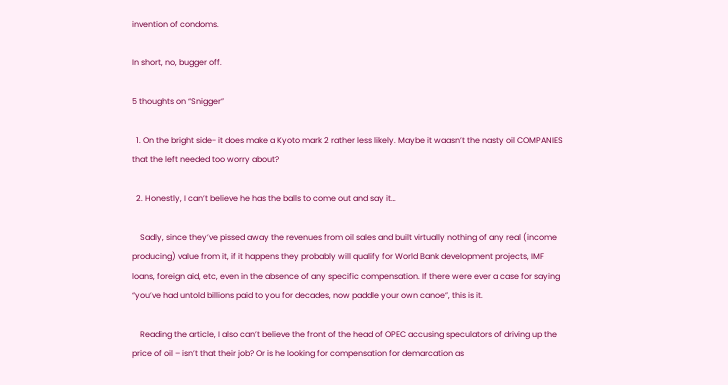invention of condoms.

In short, no, bugger off.

5 thoughts on “Snigger”

  1. On the bright side- it does make a Kyoto mark 2 rather less likely. Maybe it waasn’t the nasty oil COMPANIES that the left needed too worry about?

  2. Honestly, I can’t believe he has the balls to come out and say it…

    Sadly, since they’ve pissed away the revenues from oil sales and built virtually nothing of any real (income producing) value from it, if it happens they probably will qualify for World Bank development projects, IMF loans, foreign aid, etc, even in the absence of any specific compensation. If there were ever a case for saying “you’ve had untold billions paid to you for decades, now paddle your own canoe”, this is it.

    Reading the article, I also can’t believe the front of the head of OPEC accusing speculators of driving up the price of oil – isn’t that their job? Or is he looking for compensation for demarcation as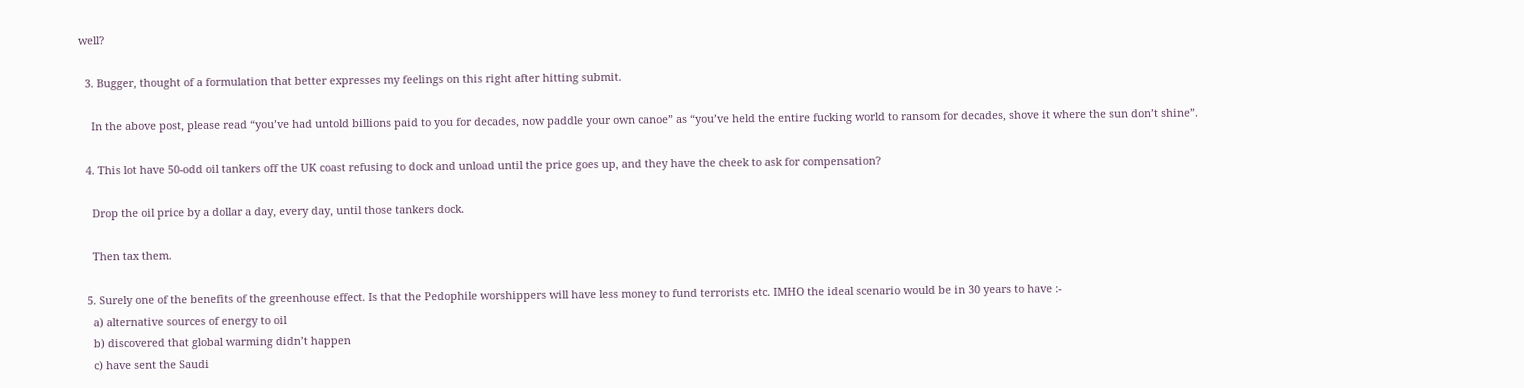well?

  3. Bugger, thought of a formulation that better expresses my feelings on this right after hitting submit.

    In the above post, please read “you’ve had untold billions paid to you for decades, now paddle your own canoe” as “you’ve held the entire fucking world to ransom for decades, shove it where the sun don’t shine”.

  4. This lot have 50-odd oil tankers off the UK coast refusing to dock and unload until the price goes up, and they have the cheek to ask for compensation?

    Drop the oil price by a dollar a day, every day, until those tankers dock.

    Then tax them.

  5. Surely one of the benefits of the greenhouse effect. Is that the Pedophile worshippers will have less money to fund terrorists etc. IMHO the ideal scenario would be in 30 years to have :-
    a) alternative sources of energy to oil
    b) discovered that global warming didn’t happen
    c) have sent the Saudi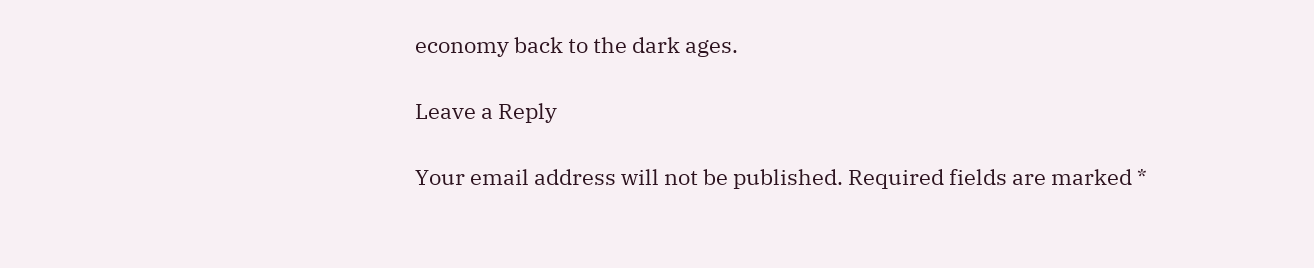economy back to the dark ages.

Leave a Reply

Your email address will not be published. Required fields are marked *